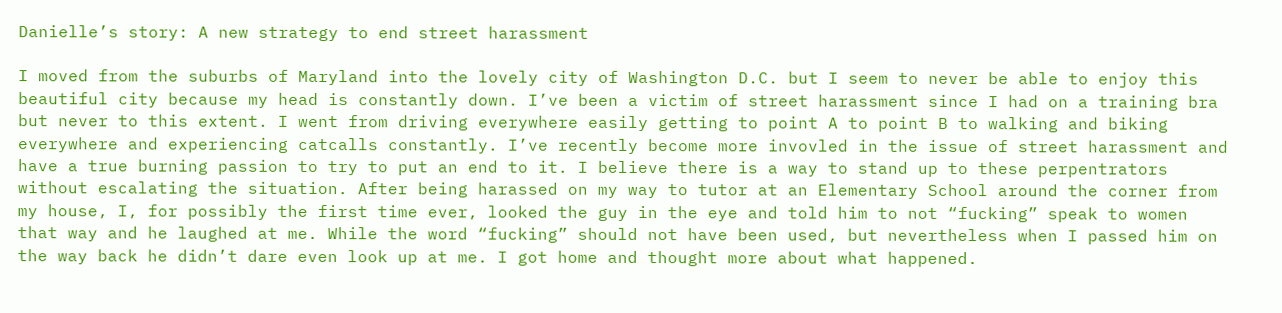Danielle’s story: A new strategy to end street harassment

I moved from the suburbs of Maryland into the lovely city of Washington D.C. but I seem to never be able to enjoy this beautiful city because my head is constantly down. I’ve been a victim of street harassment since I had on a training bra but never to this extent. I went from driving everywhere easily getting to point A to point B to walking and biking everywhere and experiencing catcalls constantly. I’ve recently become more invovled in the issue of street harassment and have a true burning passion to try to put an end to it. I believe there is a way to stand up to these perpentrators without escalating the situation. After being harassed on my way to tutor at an Elementary School around the corner from my house, I, for possibly the first time ever, looked the guy in the eye and told him to not “fucking” speak to women that way and he laughed at me. While the word “fucking” should not have been used, but nevertheless when I passed him on the way back he didn’t dare even look up at me. I got home and thought more about what happened.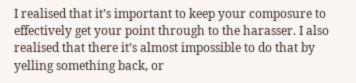I realised that it’s important to keep your composure to effectively get your point through to the harasser. I also realised that there it’s almost impossible to do that by yelling something back, or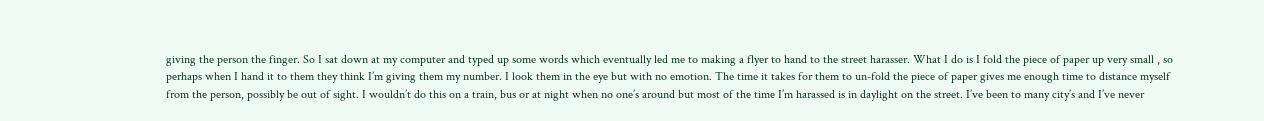giving the person the finger. So I sat down at my computer and typed up some words which eventually led me to making a flyer to hand to the street harasser. What I do is I fold the piece of paper up very small , so perhaps when I hand it to them they think I’m giving them my number. I look them in the eye but with no emotion. The time it takes for them to un-fold the piece of paper gives me enough time to distance myself from the person, possibly be out of sight. I wouldn’t do this on a train, bus or at night when no one’s around but most of the time I’m harassed is in daylight on the street. I’ve been to many city’s and I’ve never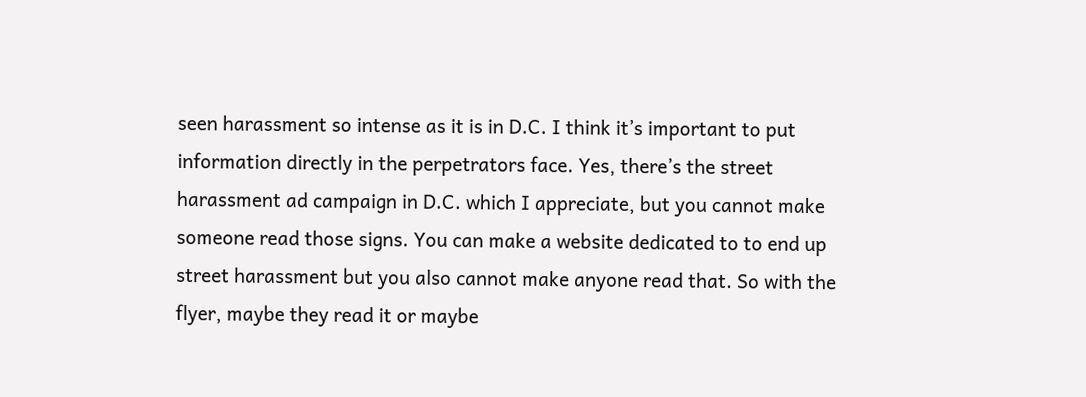seen harassment so intense as it is in D.C. I think it’s important to put information directly in the perpetrators face. Yes, there’s the street harassment ad campaign in D.C. which I appreciate, but you cannot make someone read those signs. You can make a website dedicated to to end up street harassment but you also cannot make anyone read that. So with the flyer, maybe they read it or maybe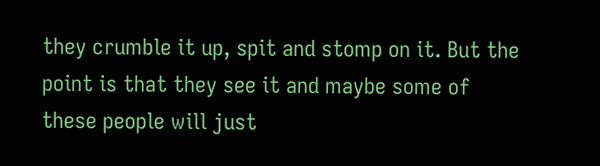they crumble it up, spit and stomp on it. But the point is that they see it and maybe some of these people will just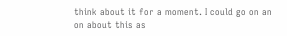think about it for a moment. I could go on an on about this as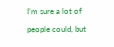I’m sure a lot of people could, but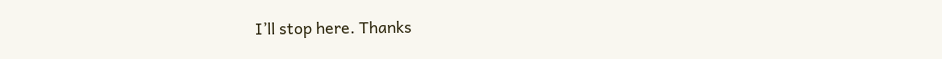I’ll stop here. Thanks